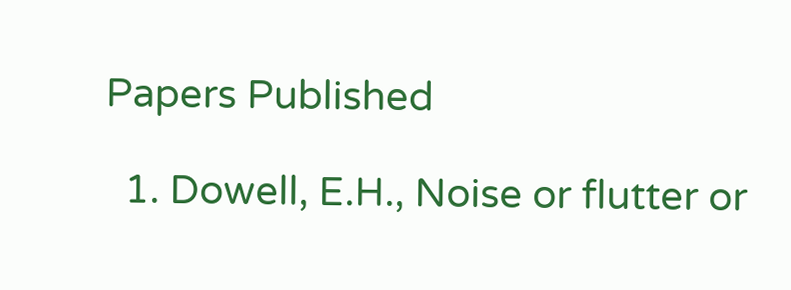Papers Published

  1. Dowell, E.H., Noise or flutter or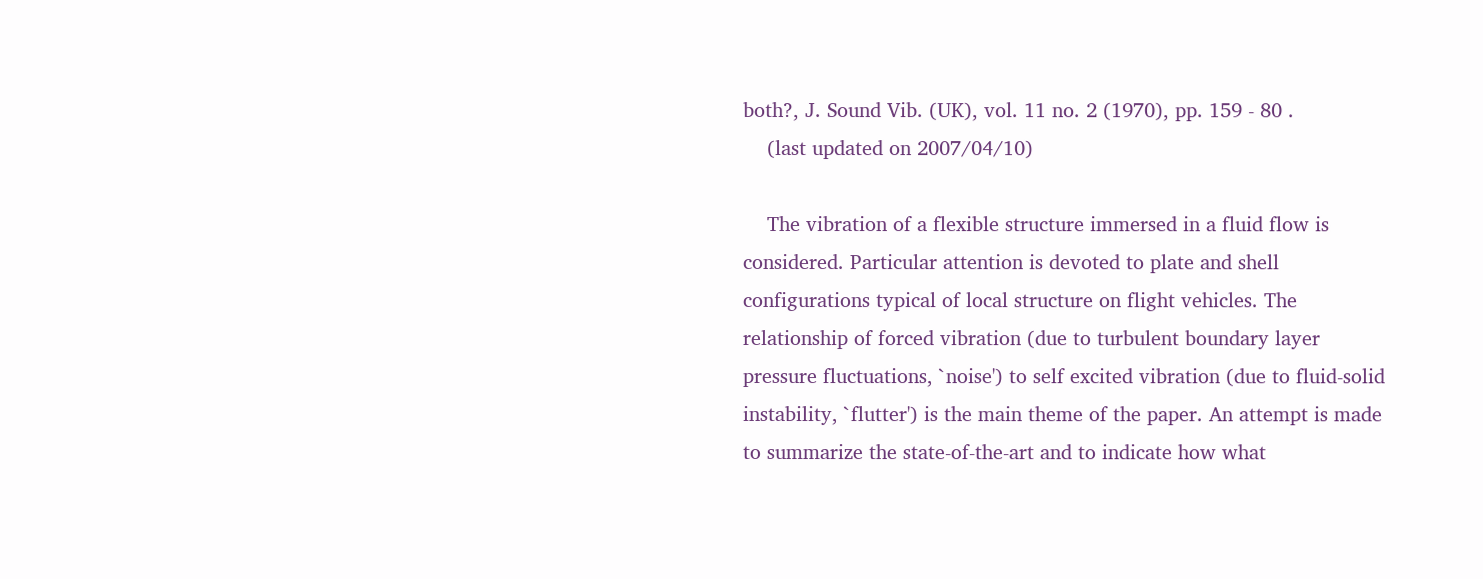both?, J. Sound Vib. (UK), vol. 11 no. 2 (1970), pp. 159 - 80 .
    (last updated on 2007/04/10)

    The vibration of a flexible structure immersed in a fluid flow is considered. Particular attention is devoted to plate and shell configurations typical of local structure on flight vehicles. The relationship of forced vibration (due to turbulent boundary layer pressure fluctuations, `noise') to self excited vibration (due to fluid-solid instability, `flutter') is the main theme of the paper. An attempt is made to summarize the state-of-the-art and to indicate how what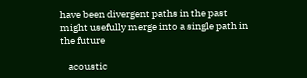have been divergent paths in the past might usefully merge into a single path in the future

    acoustic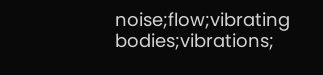noise;flow;vibrating bodies;vibrations;